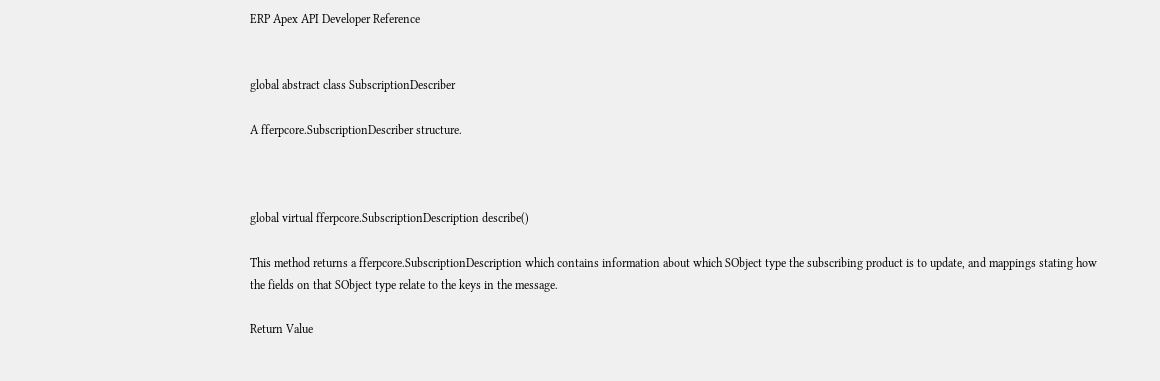ERP Apex API Developer Reference


global abstract class SubscriptionDescriber

A fferpcore.SubscriptionDescriber structure.



global virtual fferpcore.SubscriptionDescription describe()

This method returns a fferpcore.SubscriptionDescription which contains information about which SObject type the subscribing product is to update, and mappings stating how the fields on that SObject type relate to the keys in the message.

Return Value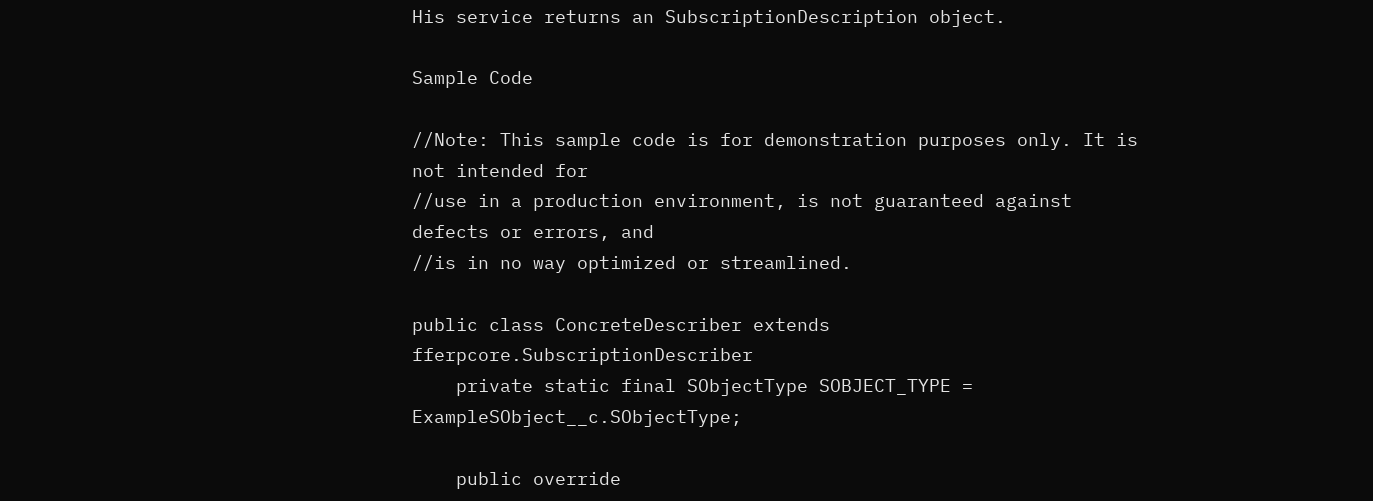His service returns an SubscriptionDescription object.

Sample Code

//Note: This sample code is for demonstration purposes only. It is not intended for
//use in a production environment, is not guaranteed against defects or errors, and
//is in no way optimized or streamlined.

public class ConcreteDescriber extends fferpcore.SubscriptionDescriber
    private static final SObjectType SOBJECT_TYPE = ExampleSObject__c.SObjectType;

    public override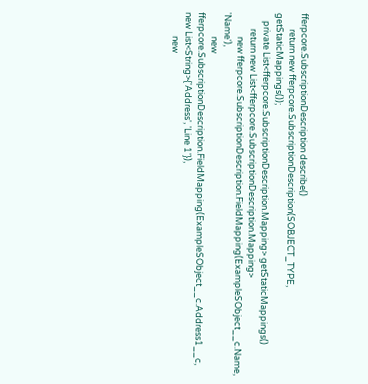fferpcore.SubscriptionDescription describe()
        return new fferpcore.SubscriptionDescription(SOBJECT_TYPE, getStaticMappings());
    private List<fferpcore.SubscriptionDescription.Mapping> getStaticMappings()
        return new List<fferpcore.SubscriptionDescription.Mapping>
            new fferpcore.SubscriptionDescription.FieldMapping(ExampleSObject__c.Name, 'Name'),
            new fferpcore.SubscriptionDescription.FieldMapping(ExampleSObject__c.Address1__c, new List<String>{'Address', 'Line 1'}),
            new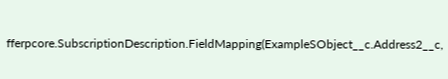fferpcore.SubscriptionDescription.FieldMapping(ExampleSObject__c.Address2__c,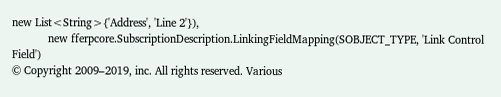new List<String>{'Address', 'Line 2'}),
            new fferpcore.SubscriptionDescription.LinkingFieldMapping(SOBJECT_TYPE, 'Link Control Field')
© Copyright 2009–2019, inc. All rights reserved. Various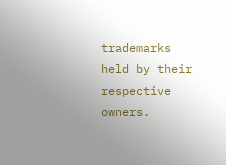trademarks held by their respective owners.